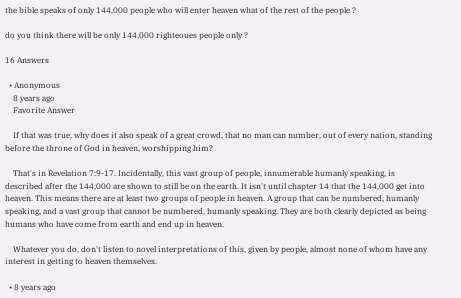the bible speaks of only 144,000 people who will enter heaven what of the rest of the people ?

do you think there will be only 144,000 righteoues people only ?

16 Answers

  • Anonymous
    8 years ago
    Favorite Answer

    If that was true, why does it also speak of a great crowd, that no man can number, out of every nation, standing before the throne of God in heaven, worshipping him?

    That's in Revelation 7:9-17. Incidentally, this vast group of people, innumerable humanly speaking, is described after the 144,000 are shown to still be on the earth. It isn't until chapter 14 that the 144,000 get into heaven. This means there are at least two groups of people in heaven. A group that can be numbered, humanly speaking, and a vast group that cannot be numbered, humanly speaking. They are both clearly depicted as being humans who have come from earth and end up in heaven.

    Whatever you do, don't listen to novel interpretations of this, given by people, almost none of whom have any interest in getting to heaven themselves.

  • 8 years ago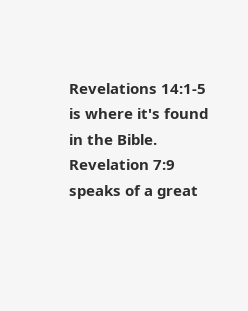Revelations 14:1-5 is where it's found in the Bible. Revelation 7:9 speaks of a great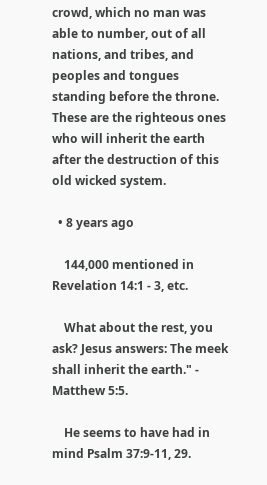crowd, which no man was able to number, out of all nations, and tribes, and peoples and tongues standing before the throne. These are the righteous ones who will inherit the earth after the destruction of this old wicked system.

  • 8 years ago

    144,000 mentioned in Revelation 14:1 - 3, etc.

    What about the rest, you ask? Jesus answers: The meek shall inherit the earth." - Matthew 5:5.

    He seems to have had in mind Psalm 37:9-11, 29.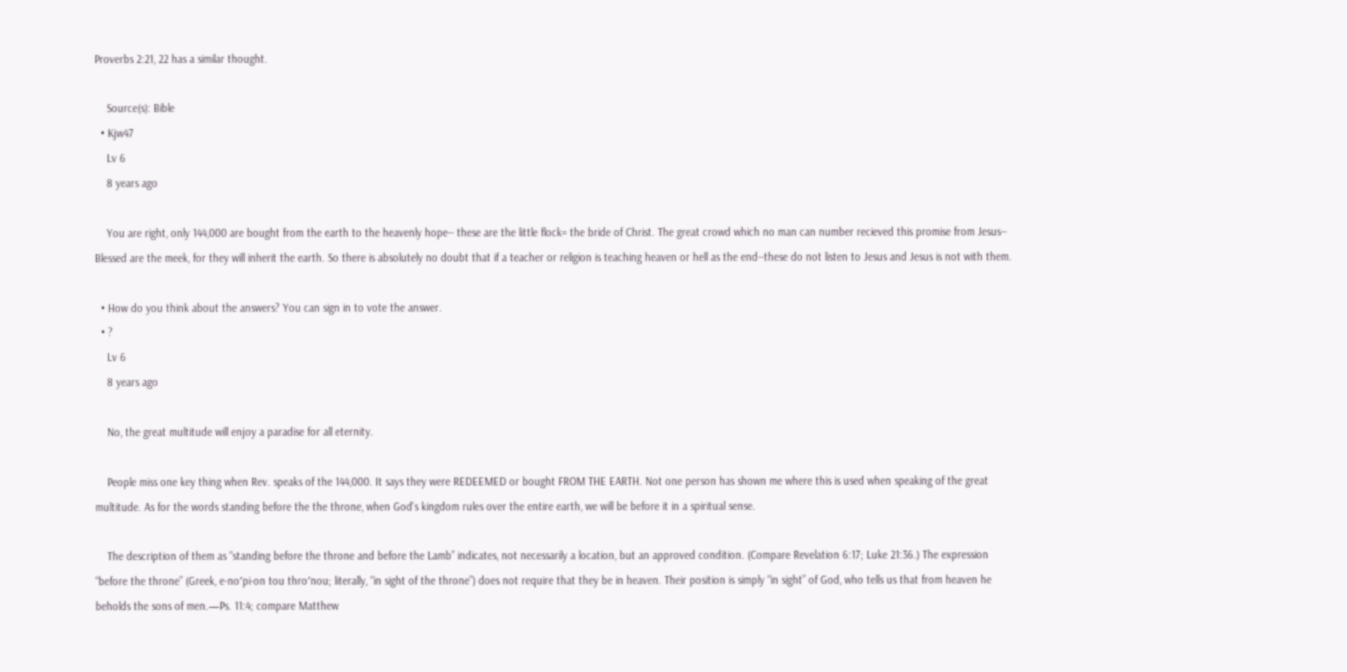Proverbs 2:21, 22 has a similar thought.

    Source(s): Bible
  • Kjw47
    Lv 6
    8 years ago

    You are right, only 144,000 are bought from the earth to the heavenly hope-- these are the little flock= the bride of Christ. The great crowd which no man can number recieved this promise from Jesus-- Blessed are the meek, for they will inherit the earth. So there is absolutely no doubt that if a teacher or religion is teaching heaven or hell as the end--these do not listen to Jesus and Jesus is not with them.

  • How do you think about the answers? You can sign in to vote the answer.
  • ?
    Lv 6
    8 years ago

    No, the great multitude will enjoy a paradise for all eternity.

    People miss one key thing when Rev. speaks of the 144,000. It says they were REDEEMED or bought FROM THE EARTH. Not one person has shown me where this is used when speaking of the great multitude. As for the words standing before the the throne, when God's kingdom rules over the entire earth, we will be before it in a spiritual sense.

    The description of them as “standing before the throne and before the Lamb” indicates, not necessarily a location, but an approved condition. (Compare Revelation 6:17; Luke 21:36.) The expression “before the throne” (Greek, e·no′pi·on tou thro′nou; literally, “in sight of the throne”) does not require that they be in heaven. Their position is simply “in sight” of God, who tells us that from heaven he beholds the sons of men.—Ps. 11:4; compare Matthew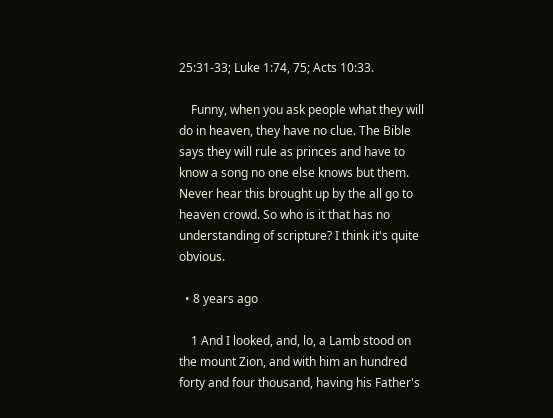25:31-33; Luke 1:74, 75; Acts 10:33.

    Funny, when you ask people what they will do in heaven, they have no clue. The Bible says they will rule as princes and have to know a song no one else knows but them. Never hear this brought up by the all go to heaven crowd. So who is it that has no understanding of scripture? I think it's quite obvious.

  • 8 years ago

    1 And I looked, and, lo, a Lamb stood on the mount Zion, and with him an hundred forty and four thousand, having his Father's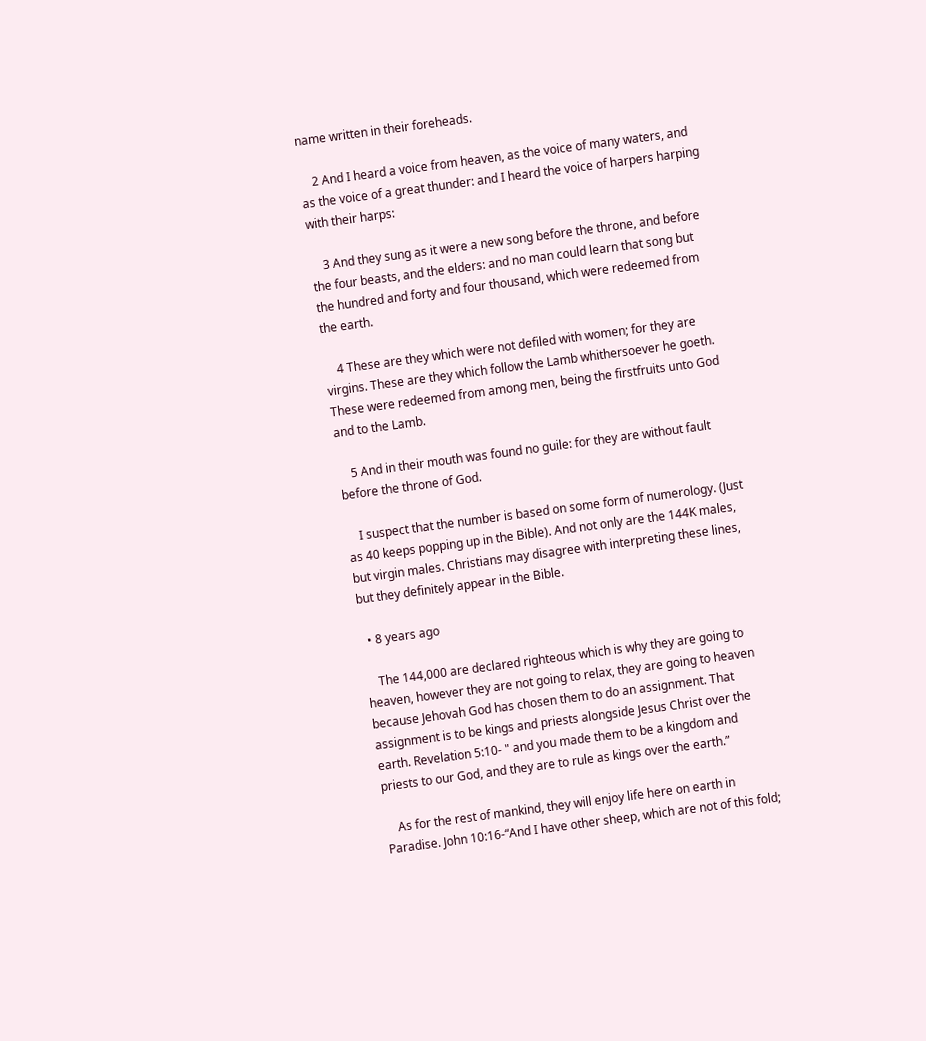name written in their foreheads.

    2 And I heard a voice from heaven, as the voice of many waters, and as the voice of a great thunder: and I heard the voice of harpers harping with their harps:

    3 And they sung as it were a new song before the throne, and before the four beasts, and the elders: and no man could learn that song but the hundred and forty and four thousand, which were redeemed from the earth.

    4 These are they which were not defiled with women; for they are virgins. These are they which follow the Lamb whithersoever he goeth. These were redeemed from among men, being the firstfruits unto God and to the Lamb.

    5 And in their mouth was found no guile: for they are without fault before the throne of God.

    I suspect that the number is based on some form of numerology. (Just as 40 keeps popping up in the Bible). And not only are the 144K males, but virgin males. Christians may disagree with interpreting these lines, but they definitely appear in the Bible.

  • 8 years ago

    The 144,000 are declared righteous which is why they are going to heaven, however they are not going to relax, they are going to heaven because Jehovah God has chosen them to do an assignment. That assignment is to be kings and priests alongside Jesus Christ over the earth. Revelation 5:10- " and you made them to be a kingdom and priests to our God, and they are to rule as kings over the earth.”

    As for the rest of mankind, they will enjoy life here on earth in Paradise. John 10:16-“And I have other sheep, which are not of this fold;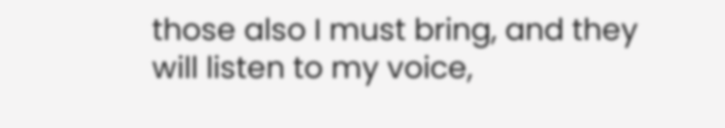those also I must bring, and they will listen to my voice,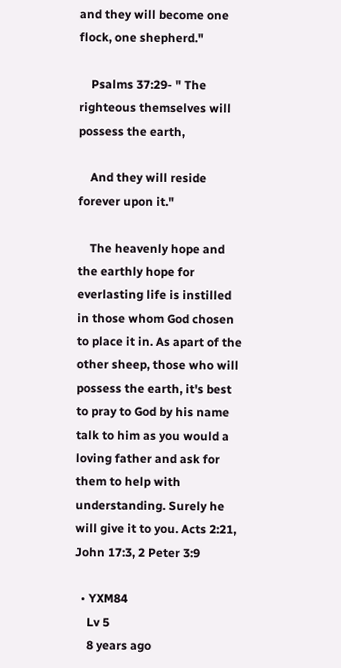and they will become one flock, one shepherd."

    Psalms 37:29- " The righteous themselves will possess the earth,

    And they will reside forever upon it."

    The heavenly hope and the earthly hope for everlasting life is instilled in those whom God chosen to place it in. As apart of the other sheep, those who will possess the earth, it's best to pray to God by his name talk to him as you would a loving father and ask for them to help with understanding. Surely he will give it to you. Acts 2:21, John 17:3, 2 Peter 3:9

  • YXM84
    Lv 5
    8 years ago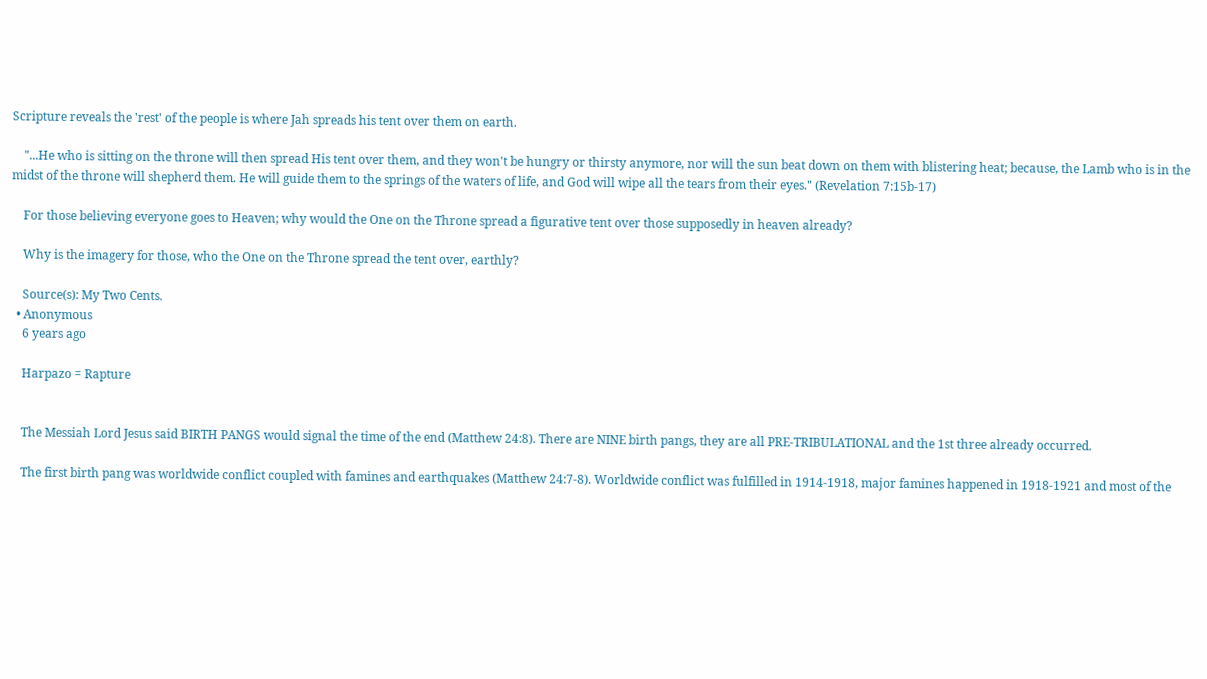Scripture reveals the 'rest' of the people is where Jah spreads his tent over them on earth.

    "...He who is sitting on the throne will then spread His tent over them, and they won't be hungry or thirsty anymore, nor will the sun beat down on them with blistering heat; because, the Lamb who is in the midst of the throne will shepherd them. He will guide them to the springs of the waters of life, and God will wipe all the tears from their eyes." (Revelation 7:15b-17)

    For those believing everyone goes to Heaven; why would the One on the Throne spread a figurative tent over those supposedly in heaven already?

    Why is the imagery for those, who the One on the Throne spread the tent over, earthly?

    Source(s): My Two Cents.
  • Anonymous
    6 years ago

    Harpazo = Rapture


    The Messiah Lord Jesus said BIRTH PANGS would signal the time of the end (Matthew 24:8). There are NINE birth pangs, they are all PRE-TRIBULATIONAL and the 1st three already occurred.

    The first birth pang was worldwide conflict coupled with famines and earthquakes (Matthew 24:7-8). Worldwide conflict was fulfilled in 1914-1918, major famines happened in 1918-1921 and most of the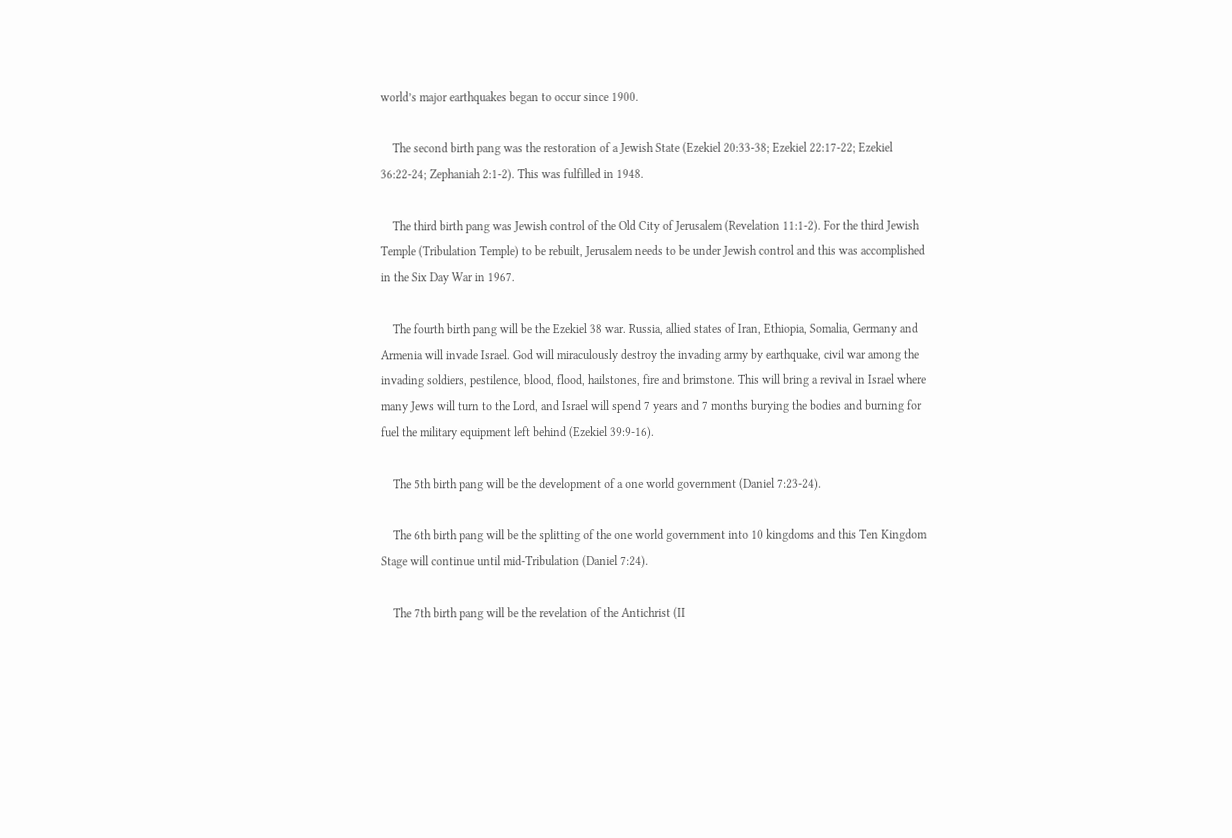world’s major earthquakes began to occur since 1900.

    The second birth pang was the restoration of a Jewish State (Ezekiel 20:33-38; Ezekiel 22:17-22; Ezekiel 36:22-24; Zephaniah 2:1-2). This was fulfilled in 1948.

    The third birth pang was Jewish control of the Old City of Jerusalem (Revelation 11:1-2). For the third Jewish Temple (Tribulation Temple) to be rebuilt, Jerusalem needs to be under Jewish control and this was accomplished in the Six Day War in 1967.

    The fourth birth pang will be the Ezekiel 38 war. Russia, allied states of Iran, Ethiopia, Somalia, Germany and Armenia will invade Israel. God will miraculously destroy the invading army by earthquake, civil war among the invading soldiers, pestilence, blood, flood, hailstones, fire and brimstone. This will bring a revival in Israel where many Jews will turn to the Lord, and Israel will spend 7 years and 7 months burying the bodies and burning for fuel the military equipment left behind (Ezekiel 39:9-16).

    The 5th birth pang will be the development of a one world government (Daniel 7:23-24).

    The 6th birth pang will be the splitting of the one world government into 10 kingdoms and this Ten Kingdom Stage will continue until mid-Tribulation (Daniel 7:24).

    The 7th birth pang will be the revelation of the Antichrist (II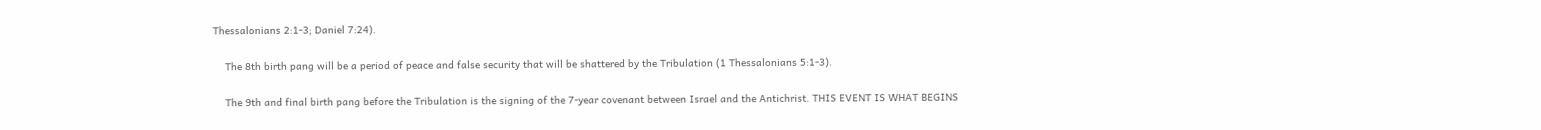Thessalonians 2:1-3; Daniel 7:24).

    The 8th birth pang will be a period of peace and false security that will be shattered by the Tribulation (1 Thessalonians 5:1-3).

    The 9th and final birth pang before the Tribulation is the signing of the 7-year covenant between Israel and the Antichrist. THIS EVENT IS WHAT BEGINS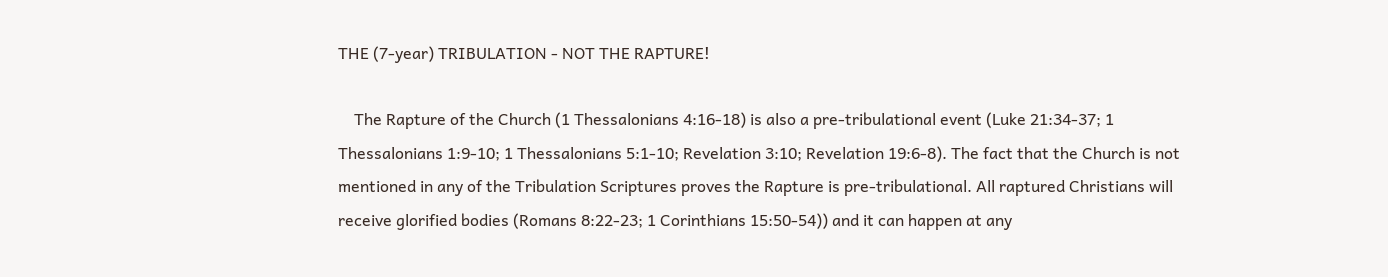THE (7-year) TRIBULATION - NOT THE RAPTURE!

    The Rapture of the Church (1 Thessalonians 4:16-18) is also a pre-tribulational event (Luke 21:34-37; 1 Thessalonians 1:9-10; 1 Thessalonians 5:1-10; Revelation 3:10; Revelation 19:6-8). The fact that the Church is not mentioned in any of the Tribulation Scriptures proves the Rapture is pre-tribulational. All raptured Christians will receive glorified bodies (Romans 8:22-23; 1 Corinthians 15:50-54)) and it can happen at any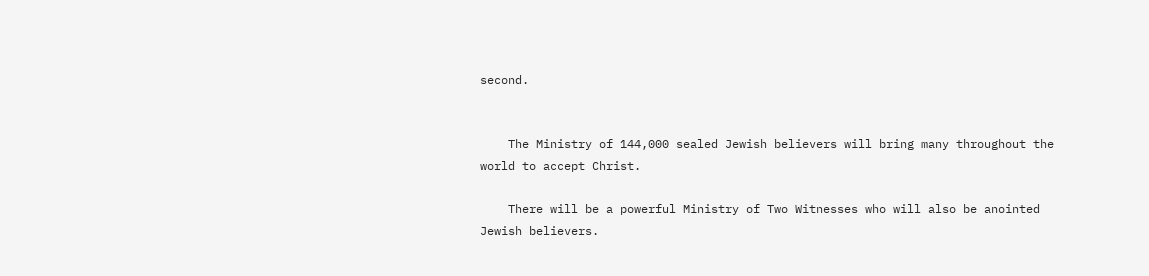second.


    The Ministry of 144,000 sealed Jewish believers will bring many throughout the world to accept Christ.

    There will be a powerful Ministry of Two Witnesses who will also be anointed Jewish believers.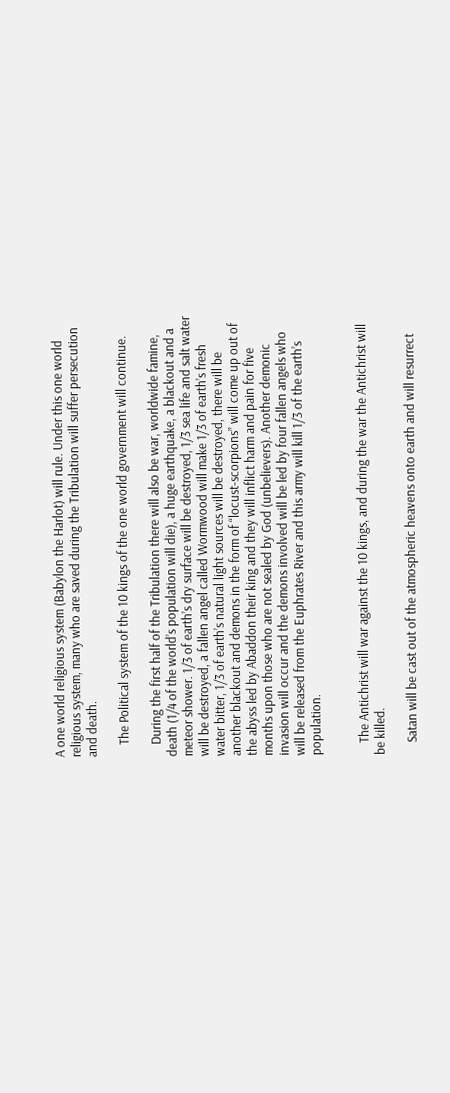A one world religious system (Babylon the Harlot) will rule. Under this one world religious system, many who are saved during the Tribulation will suffer persecution and death.

    The Political system of the 10 kings of the one world government will continue.

    During the first half of the Tribulation there will also be war, worldwide famine, death (1/4 of the world’s population will die), a huge earthquake, a blackout and a meteor shower. 1/3 of earth’s dry surface will be destroyed, 1/3 sea life and salt water will be destroyed, a fallen angel called Wormwood will make 1/3 of earth’s fresh water bitter, 1/3 of earth’s natural light sources will be destroyed, there will be another blackout and demons in the form of “locust-scorpions” will come up out of the abyss led by Abaddon their king and they will inflict harm and pain for five months upon those who are not sealed by God (unbelievers). Another demonic invasion will occur and the demons involved will be led by four fallen angels who will be released from the Euphrates River and this army will kill 1/3 of the earth’s population.


    The Antichrist will war against the 10 kings, and during the war the Antichrist will be killed.

    Satan will be cast out of the atmospheric heavens onto earth and will resurrect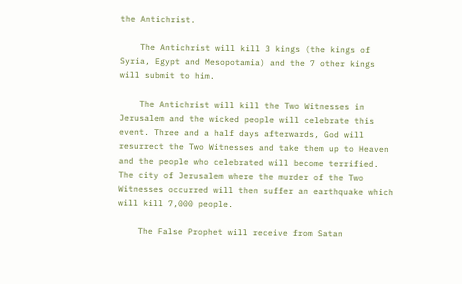the Antichrist.

    The Antichrist will kill 3 kings (the kings of Syria, Egypt and Mesopotamia) and the 7 other kings will submit to him.

    The Antichrist will kill the Two Witnesses in Jerusalem and the wicked people will celebrate this event. Three and a half days afterwards, God will resurrect the Two Witnesses and take them up to Heaven and the people who celebrated will become terrified. The city of Jerusalem where the murder of the Two Witnesses occurred will then suffer an earthquake which will kill 7,000 people.

    The False Prophet will receive from Satan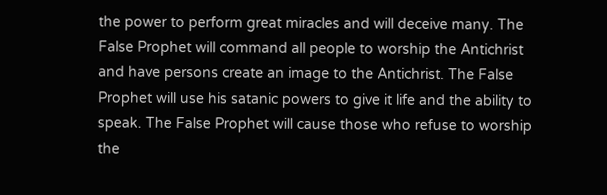the power to perform great miracles and will deceive many. The False Prophet will command all people to worship the Antichrist and have persons create an image to the Antichrist. The False Prophet will use his satanic powers to give it life and the ability to speak. The False Prophet will cause those who refuse to worship the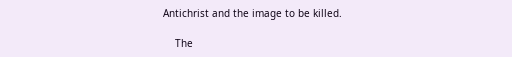Antichrist and the image to be killed.

    The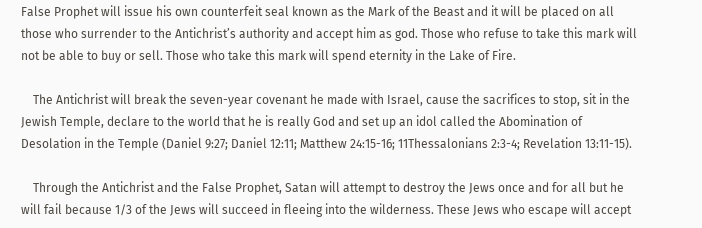False Prophet will issue his own counterfeit seal known as the Mark of the Beast and it will be placed on all those who surrender to the Antichrist’s authority and accept him as god. Those who refuse to take this mark will not be able to buy or sell. Those who take this mark will spend eternity in the Lake of Fire.

    The Antichrist will break the seven-year covenant he made with Israel, cause the sacrifices to stop, sit in the Jewish Temple, declare to the world that he is really God and set up an idol called the Abomination of Desolation in the Temple (Daniel 9:27; Daniel 12:11; Matthew 24:15-16; 11Thessalonians 2:3-4; Revelation 13:11-15).

    Through the Antichrist and the False Prophet, Satan will attempt to destroy the Jews once and for all but he will fail because 1/3 of the Jews will succeed in fleeing into the wilderness. These Jews who escape will accept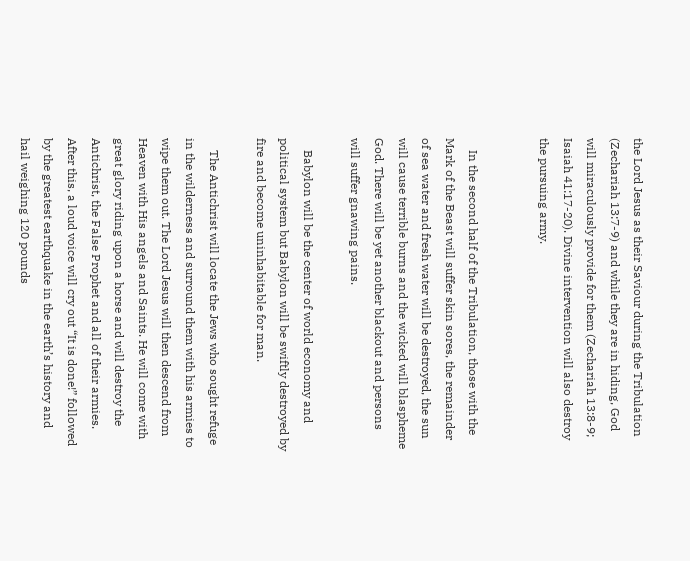the Lord Jesus as their Saviour during the Tribulation (Zechariah 13:7-9) and while they are in hiding, God will miraculously provide for them (Zechariah 13:8-9; Isaiah 41:17-20). Divine intervention will also destroy the pursuing army.


    In the second half of the Tribulation, those with the Mark of the Beast will suffer skin sores, the remainder of sea water and fresh water will be destroyed, the sun will cause terrible burns and the wicked will blaspheme God. There will be yet another blackout and persons will suffer gnawing pains.

    Babylon will be the center of world economy and political system but Babylon will be swiftly destroyed by fire and become uninhabitable for man.

    The Antichrist will locate the Jews who sought refuge in the wilderness and surround them with his armies to wipe them out. The Lord Jesus will then descend from Heaven with His angels and Saints. He will come with great glory riding upon a horse and will destroy the Antichrist, the False Prophet and all of their armies. After this, a loud voice will cry out “It is done!” followed by the greatest earthquake in the earth’s history and hail weighing 120 pounds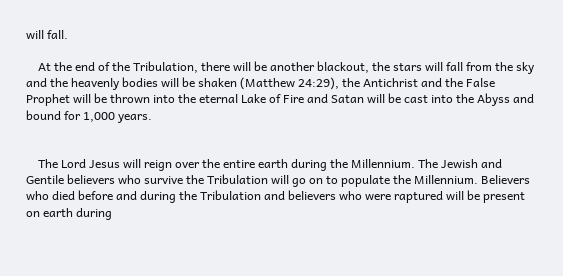will fall.

    At the end of the Tribulation, there will be another blackout, the stars will fall from the sky and the heavenly bodies will be shaken (Matthew 24:29), the Antichrist and the False Prophet will be thrown into the eternal Lake of Fire and Satan will be cast into the Abyss and bound for 1,000 years.


    The Lord Jesus will reign over the entire earth during the Millennium. The Jewish and Gentile believers who survive the Tribulation will go on to populate the Millennium. Believers who died before and during the Tribulation and believers who were raptured will be present on earth during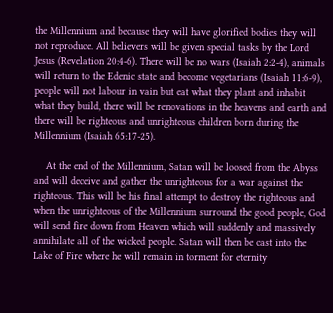the Millennium and because they will have glorified bodies they will not reproduce. All believers will be given special tasks by the Lord Jesus (Revelation 20:4-6). There will be no wars (Isaiah 2:2-4), animals will return to the Edenic state and become vegetarians (Isaiah 11:6-9), people will not labour in vain but eat what they plant and inhabit what they build, there will be renovations in the heavens and earth and there will be righteous and unrighteous children born during the Millennium (Isaiah 65:17-25).

    At the end of the Millennium, Satan will be loosed from the Abyss and will deceive and gather the unrighteous for a war against the righteous. This will be his final attempt to destroy the righteous and when the unrighteous of the Millennium surround the good people, God will send fire down from Heaven which will suddenly and massively annihilate all of the wicked people. Satan will then be cast into the Lake of Fire where he will remain in torment for eternity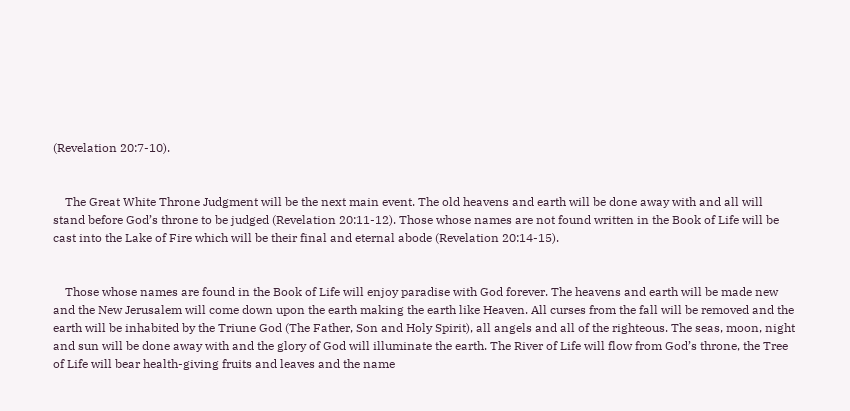(Revelation 20:7-10).


    The Great White Throne Judgment will be the next main event. The old heavens and earth will be done away with and all will stand before God’s throne to be judged (Revelation 20:11-12). Those whose names are not found written in the Book of Life will be cast into the Lake of Fire which will be their final and eternal abode (Revelation 20:14-15).


    Those whose names are found in the Book of Life will enjoy paradise with God forever. The heavens and earth will be made new and the New Jerusalem will come down upon the earth making the earth like Heaven. All curses from the fall will be removed and the earth will be inhabited by the Triune God (The Father, Son and Holy Spirit), all angels and all of the righteous. The seas, moon, night and sun will be done away with and the glory of God will illuminate the earth. The River of Life will flow from God’s throne, the Tree of Life will bear health-giving fruits and leaves and the name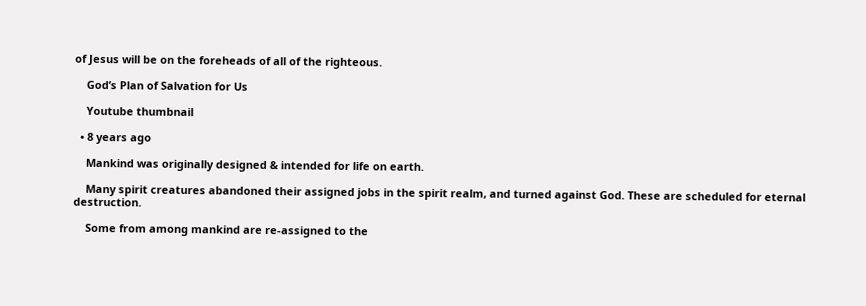of Jesus will be on the foreheads of all of the righteous.

    God’s Plan of Salvation for Us

    Youtube thumbnail

  • 8 years ago

    Mankind was originally designed & intended for life on earth.

    Many spirit creatures abandoned their assigned jobs in the spirit realm, and turned against God. These are scheduled for eternal destruction.

    Some from among mankind are re-assigned to the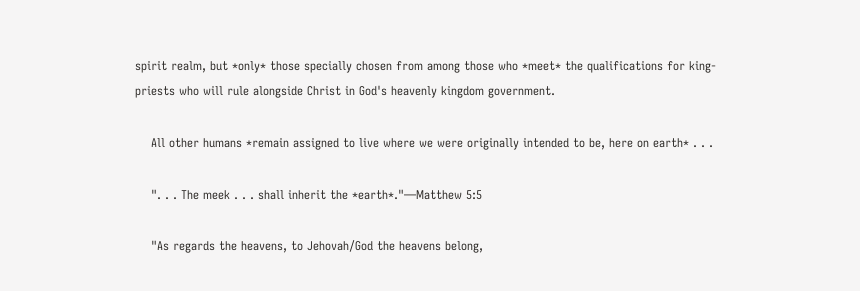spirit realm, but *only* those specially chosen from among those who *meet* the qualifications for king-priests who will rule alongside Christ in God's heavenly kingdom government.

    All other humans *remain assigned to live where we were originally intended to be, here on earth* . . .

    ". . . The meek . . . shall inherit the *earth*."—Matthew 5:5

    "As regards the heavens, to Jehovah/God the heavens belong,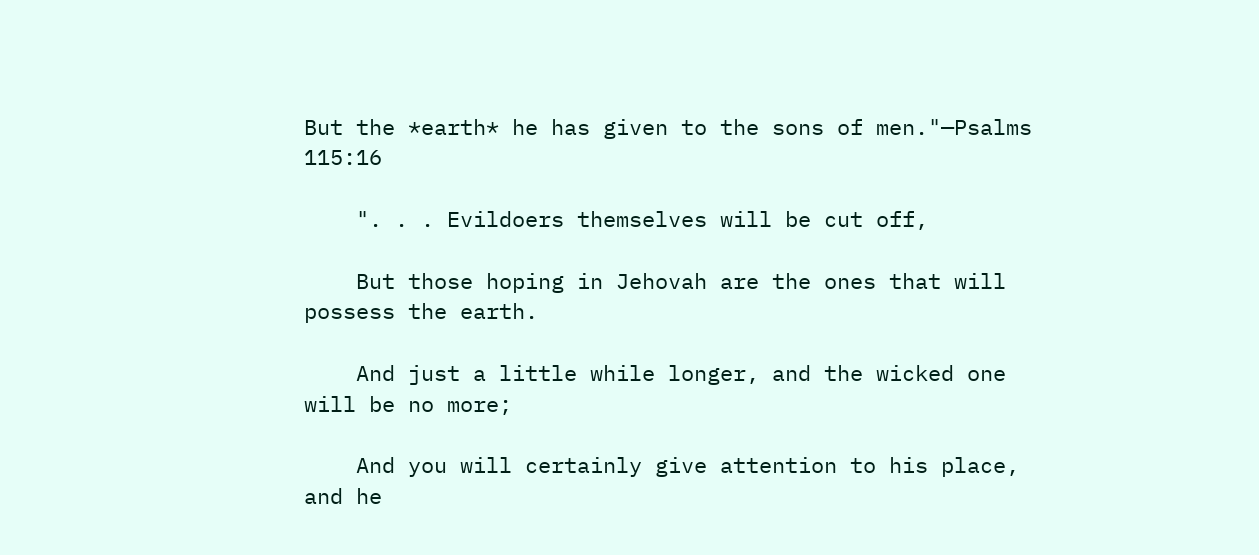But the *earth* he has given to the sons of men."—Psalms 115:16

    ". . . Evildoers themselves will be cut off,

    But those hoping in Jehovah are the ones that will possess the earth.

    And just a little while longer, and the wicked one will be no more;

    And you will certainly give attention to his place, and he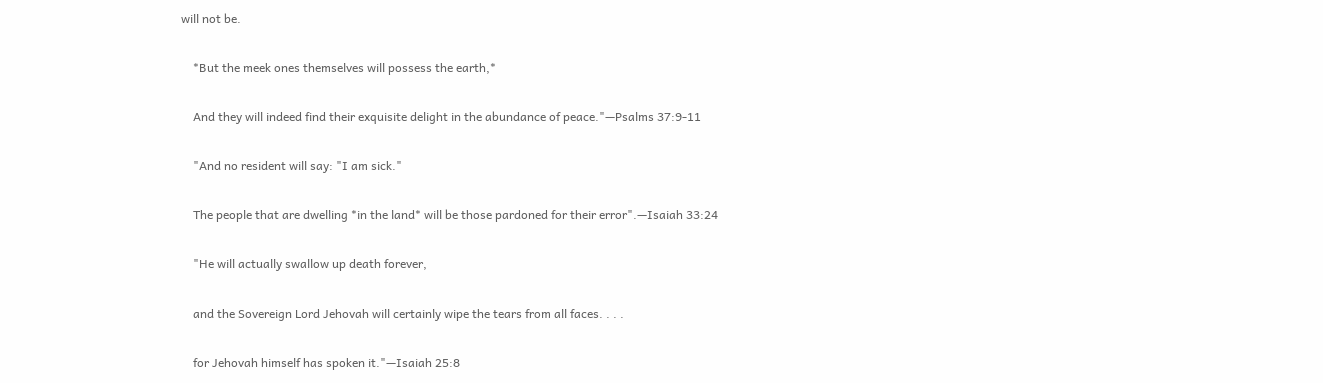will not be.

    *But the meek ones themselves will possess the earth,*

    And they will indeed find their exquisite delight in the abundance of peace."—Psalms 37:9-11

    "And no resident will say: "I am sick."

    The people that are dwelling *in the land* will be those pardoned for their error".—Isaiah 33:24

    "He will actually swallow up death forever,

    and the Sovereign Lord Jehovah will certainly wipe the tears from all faces. . . .

    for Jehovah himself has spoken it."—Isaiah 25:8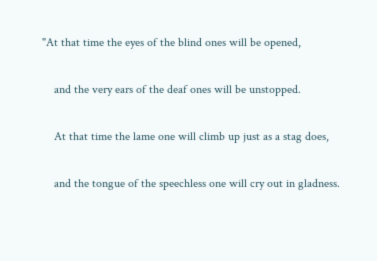"At that time the eyes of the blind ones will be opened,

    and the very ears of the deaf ones will be unstopped.

    At that time the lame one will climb up just as a stag does,

    and the tongue of the speechless one will cry out in gladness.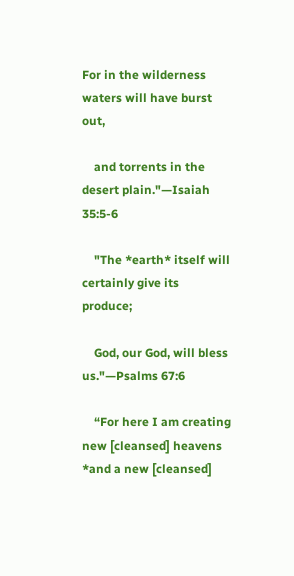For in the wilderness waters will have burst out,

    and torrents in the desert plain."—Isaiah 35:5-6

    "The *earth* itself will certainly give its produce;

    God, our God, will bless us."—Psalms 67:6

    “For here I am creating new [cleansed] heavens *and a new [cleansed]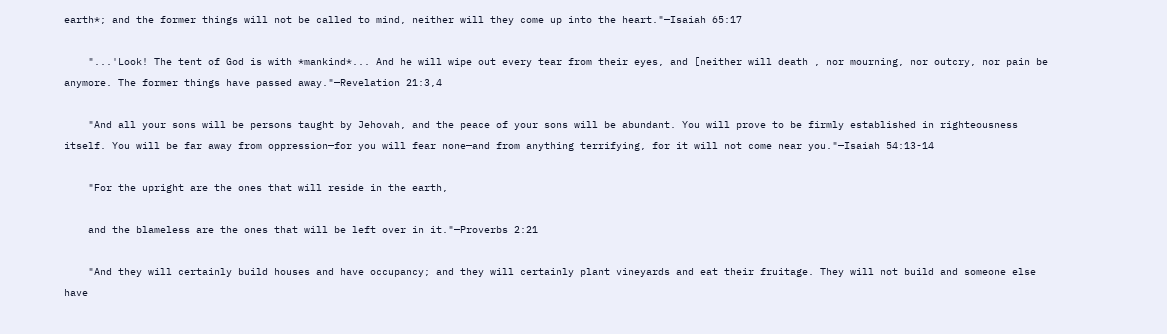earth*; and the former things will not be called to mind, neither will they come up into the heart."—Isaiah 65:17

    "...'Look! The tent of God is with *mankind*... And he will wipe out every tear from their eyes, and [neither will death , nor mourning, nor outcry, nor pain be anymore. The former things have passed away."—Revelation 21:3,4

    "And all your sons will be persons taught by Jehovah, and the peace of your sons will be abundant. You will prove to be firmly established in righteousness itself. You will be far away from oppression—for you will fear none—and from anything terrifying, for it will not come near you."—Isaiah 54:13-14

    "For the upright are the ones that will reside in the earth,

    and the blameless are the ones that will be left over in it."—Proverbs 2:21

    "And they will certainly build houses and have occupancy; and they will certainly plant vineyards and eat their fruitage. They will not build and someone else have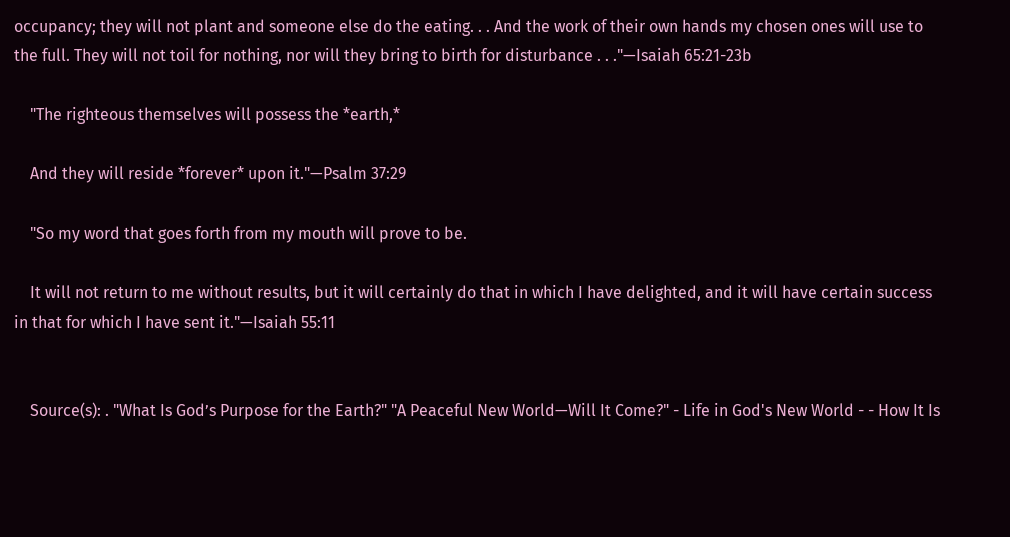occupancy; they will not plant and someone else do the eating. . . And the work of their own hands my chosen ones will use to the full. They will not toil for nothing, nor will they bring to birth for disturbance . . ."—Isaiah 65:21-23b

    "The righteous themselves will possess the *earth,*

    And they will reside *forever* upon it."—Psalm 37:29

    "So my word that goes forth from my mouth will prove to be.

    It will not return to me without results, but it will certainly do that in which I have delighted, and it will have certain success in that for which I have sent it."—Isaiah 55:11


    Source(s): . "What Is God’s Purpose for the Earth?" "A Peaceful New World—Will It Come?" - Life in God's New World - - How It Is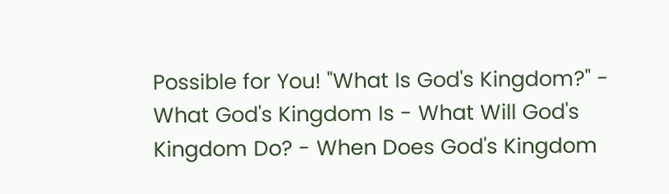Possible for You! "What Is God's Kingdom?" - What God's Kingdom Is - What Will God's Kingdom Do? - When Does God's Kingdom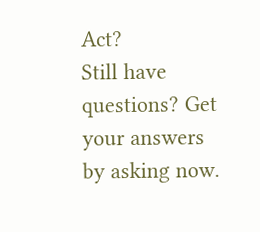Act?
Still have questions? Get your answers by asking now.